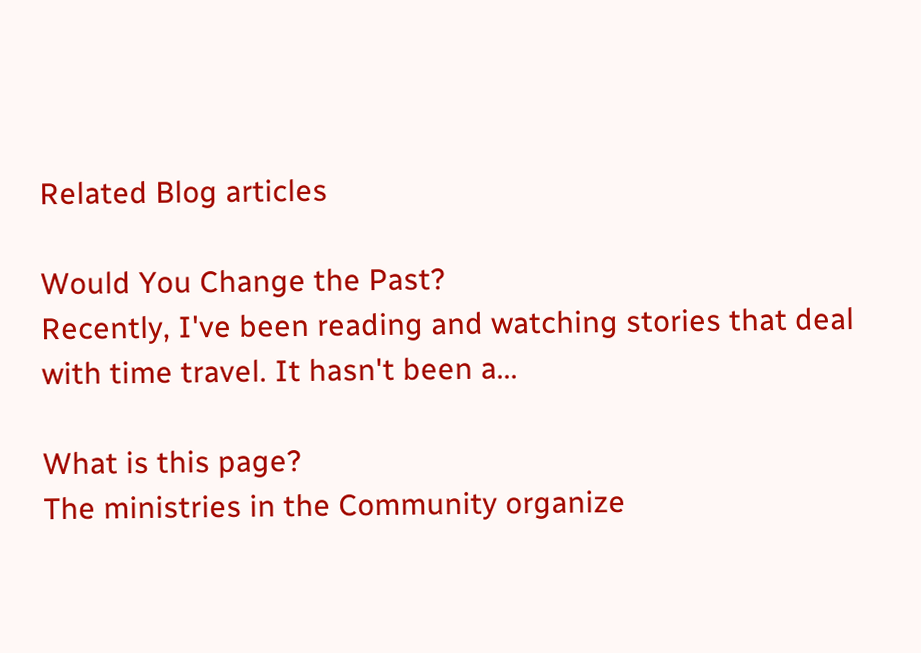Related Blog articles

Would You Change the Past?
Recently, I've been reading and watching stories that deal with time travel. It hasn't been a...

What is this page?
The ministries in the Community organize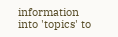information into 'topics' to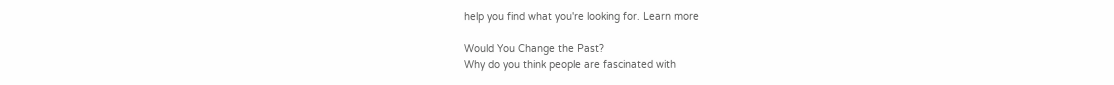help you find what you're looking for. Learn more

Would You Change the Past?
Why do you think people are fascinated with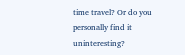time travel? Or do you personally find it uninteresting?